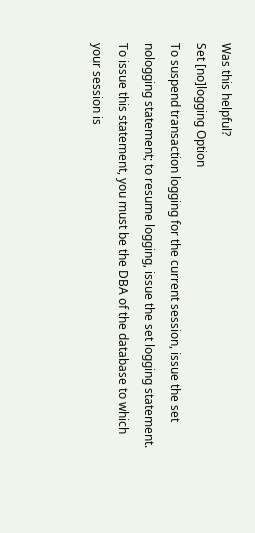Was this helpful?
Set [no]logging Option
To suspend transaction logging for the current session, issue the set nologging statement; to resume logging, issue the set logging statement. To issue this statement, you must be the DBA of the database to which your session is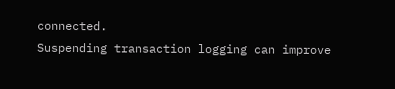connected.
Suspending transaction logging can improve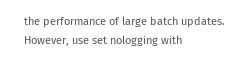the performance of large batch updates. However, use set nologging with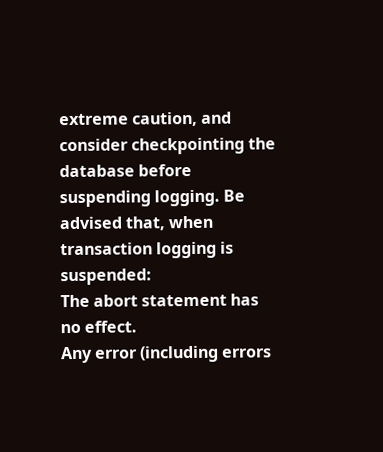extreme caution, and consider checkpointing the database before suspending logging. Be advised that, when transaction logging is suspended:
The abort statement has no effect.
Any error (including errors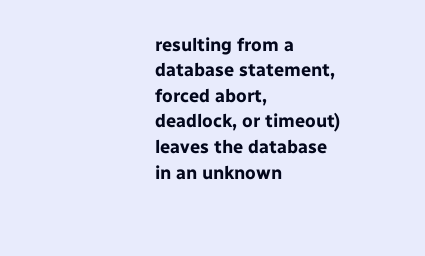resulting from a database statement, forced abort, deadlock, or timeout) leaves the database in an unknown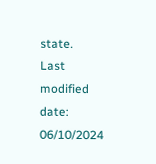state.
Last modified date: 06/10/2024